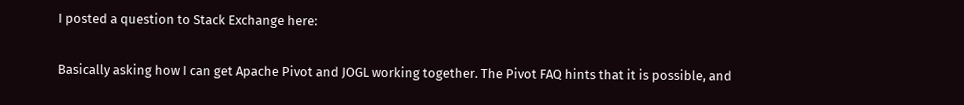I posted a question to Stack Exchange here:


Basically asking how I can get Apache Pivot and JOGL working together. The Pivot FAQ hints that it is possible, and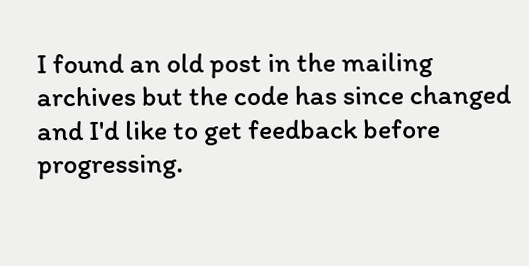I found an old post in the mailing archives but the code has since changed and I'd like to get feedback before progressing.